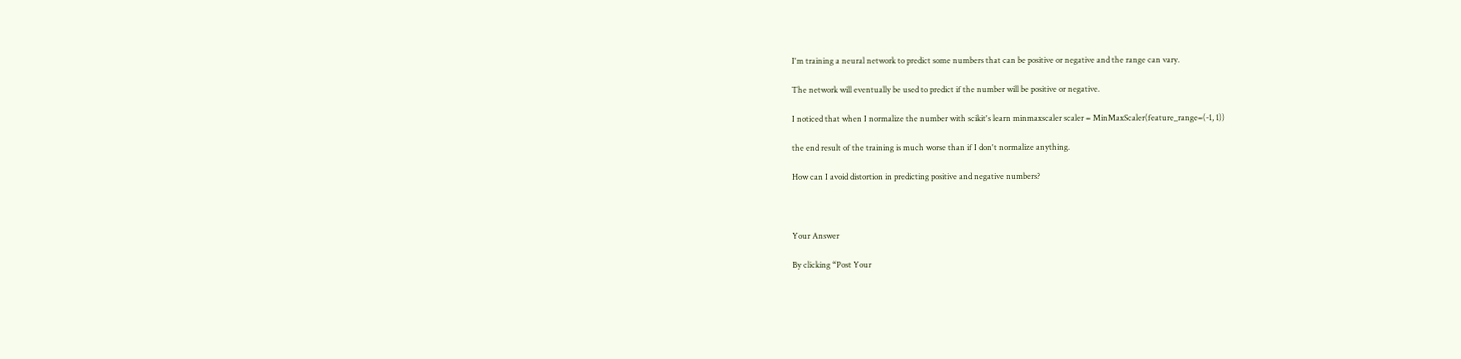I'm training a neural network to predict some numbers that can be positive or negative and the range can vary.

The network will eventually be used to predict if the number will be positive or negative.

I noticed that when I normalize the number with scikit's learn minmaxscaler scaler = MinMaxScaler(feature_range=(-1, 1))

the end result of the training is much worse than if I don't normalize anything.

How can I avoid distortion in predicting positive and negative numbers?



Your Answer

By clicking “Post Your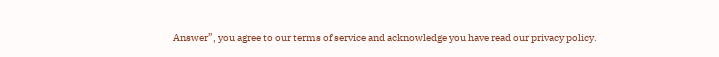Answer”, you agree to our terms of service and acknowledge you have read our privacy policy.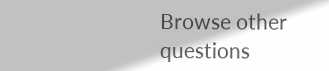Browse other questions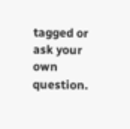tagged or ask your own question.